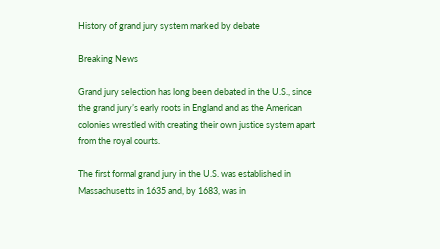History of grand jury system marked by debate

Breaking News

Grand jury selection has long been debated in the U.S., since the grand jury’s early roots in England and as the American colonies wrestled with creating their own justice system apart from the royal courts.

The first formal grand jury in the U.S. was established in Massachusetts in 1635 and, by 1683, was in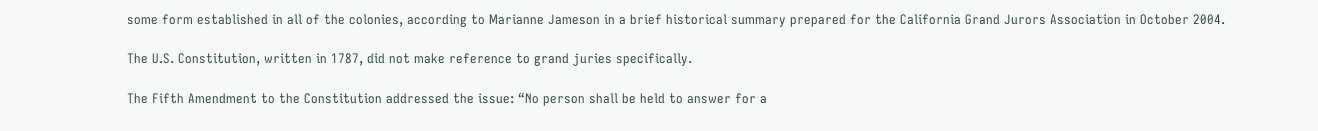some form established in all of the colonies, according to Marianne Jameson in a brief historical summary prepared for the California Grand Jurors Association in October 2004.

The U.S. Constitution, written in 1787, did not make reference to grand juries specifically.

The Fifth Amendment to the Constitution addressed the issue: “No person shall be held to answer for a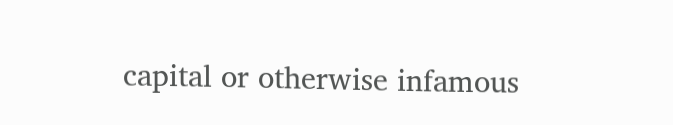capital or otherwise infamous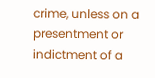crime, unless on a presentment or indictment of a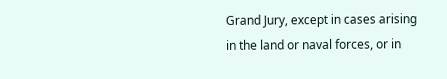Grand Jury, except in cases arising in the land or naval forces, or in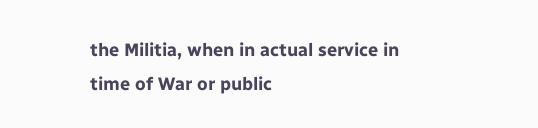the Militia, when in actual service in time of War or public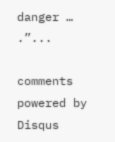danger … .”...

comments powered by Disqus